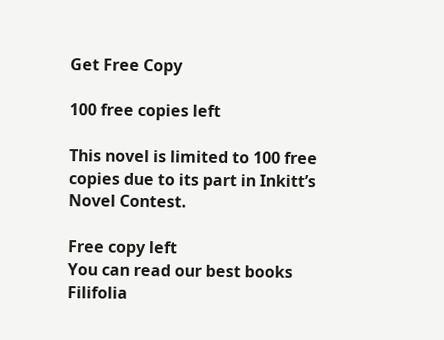Get Free Copy

100 free copies left

This novel is limited to 100 free copies due to its part in Inkitt’s Novel Contest.

Free copy left
You can read our best books
Filifolia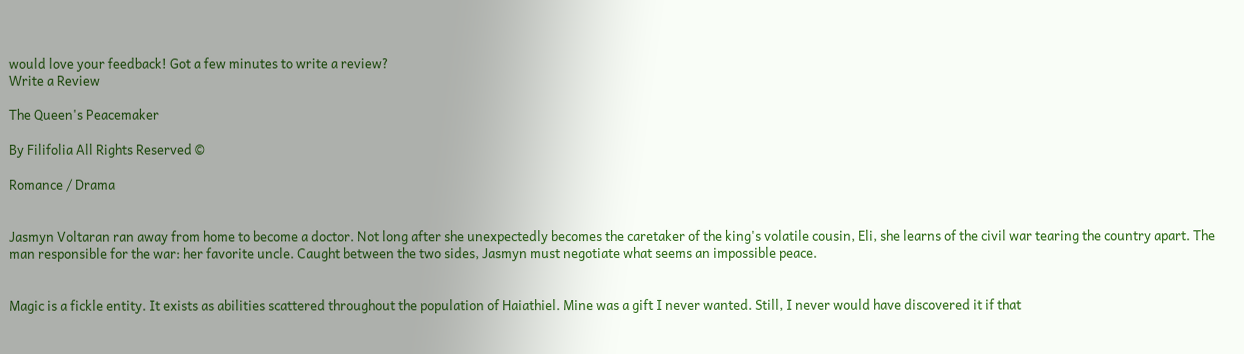would love your feedback! Got a few minutes to write a review?
Write a Review

The Queen's Peacemaker

By Filifolia All Rights Reserved ©

Romance / Drama


Jasmyn Voltaran ran away from home to become a doctor. Not long after she unexpectedly becomes the caretaker of the king's volatile cousin, Eli, she learns of the civil war tearing the country apart. The man responsible for the war: her favorite uncle. Caught between the two sides, Jasmyn must negotiate what seems an impossible peace.


Magic is a fickle entity. It exists as abilities scattered throughout the population of Haiathiel. Mine was a gift I never wanted. Still, I never would have discovered it if that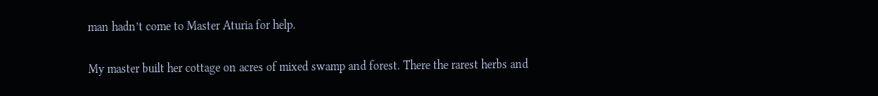man hadn’t come to Master Aturia for help.

My master built her cottage on acres of mixed swamp and forest. There the rarest herbs and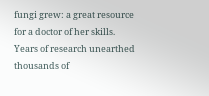fungi grew: a great resource for a doctor of her skills. Years of research unearthed thousands of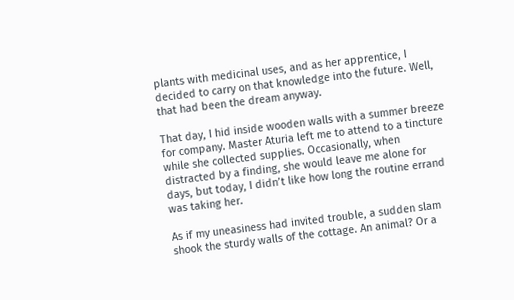plants with medicinal uses, and as her apprentice, I decided to carry on that knowledge into the future. Well, that had been the dream anyway.

That day, I hid inside wooden walls with a summer breeze for company. Master Aturia left me to attend to a tincture while she collected supplies. Occasionally, when distracted by a finding, she would leave me alone for days, but today, I didn’t like how long the routine errand was taking her.

As if my uneasiness had invited trouble, a sudden slam shook the sturdy walls of the cottage. An animal? Or a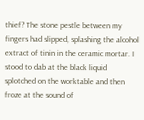thief? The stone pestle between my fingers had slipped, splashing the alcohol extract of tinin in the ceramic mortar. I stood to dab at the black liquid splotched on the worktable and then froze at the sound of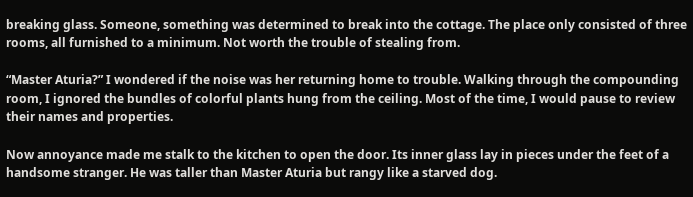breaking glass. Someone, something was determined to break into the cottage. The place only consisted of three rooms, all furnished to a minimum. Not worth the trouble of stealing from.

“Master Aturia?” I wondered if the noise was her returning home to trouble. Walking through the compounding room, I ignored the bundles of colorful plants hung from the ceiling. Most of the time, I would pause to review their names and properties.

Now annoyance made me stalk to the kitchen to open the door. Its inner glass lay in pieces under the feet of a handsome stranger. He was taller than Master Aturia but rangy like a starved dog.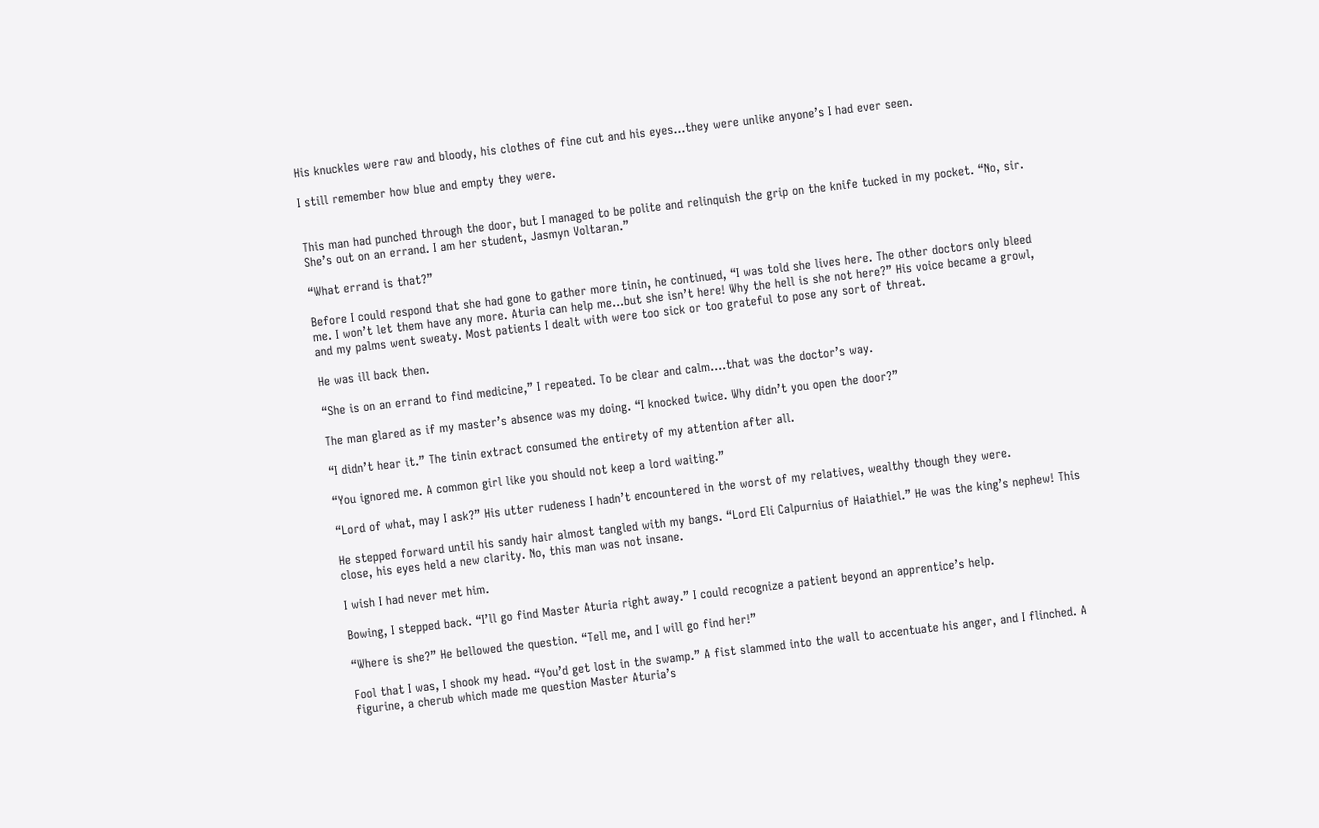His knuckles were raw and bloody, his clothes of fine cut and his eyes…they were unlike anyone’s I had ever seen.

I still remember how blue and empty they were.


This man had punched through the door, but I managed to be polite and relinquish the grip on the knife tucked in my pocket. “No, sir. She’s out on an errand. I am her student, Jasmyn Voltaran.”

“What errand is that?”

Before I could respond that she had gone to gather more tinin, he continued, “I was told she lives here. The other doctors only bleed me. I won’t let them have any more. Aturia can help me...but she isn’t here! Why the hell is she not here?” His voice became a growl, and my palms went sweaty. Most patients I dealt with were too sick or too grateful to pose any sort of threat.

He was ill back then.

“She is on an errand to find medicine,” I repeated. To be clear and calm….that was the doctor’s way.

The man glared as if my master’s absence was my doing. “I knocked twice. Why didn’t you open the door?”

“I didn’t hear it.” The tinin extract consumed the entirety of my attention after all.

“You ignored me. A common girl like you should not keep a lord waiting.”

“Lord of what, may I ask?” His utter rudeness I hadn’t encountered in the worst of my relatives, wealthy though they were.

He stepped forward until his sandy hair almost tangled with my bangs. “Lord Eli Calpurnius of Haiathiel.” He was the king’s nephew! This close, his eyes held a new clarity. No, this man was not insane.

I wish I had never met him.

Bowing, I stepped back. “I’ll go find Master Aturia right away.” I could recognize a patient beyond an apprentice’s help.

“Where is she?” He bellowed the question. “Tell me, and I will go find her!”

Fool that I was, I shook my head. “You’d get lost in the swamp.” A fist slammed into the wall to accentuate his anger, and I flinched. A figurine, a cherub which made me question Master Aturia’s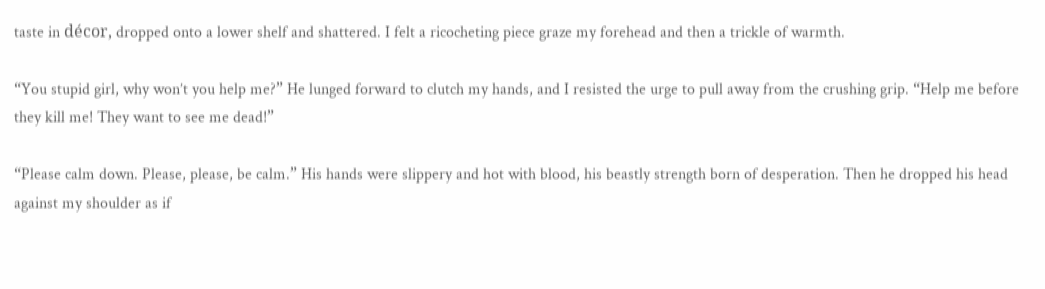taste in décor, dropped onto a lower shelf and shattered. I felt a ricocheting piece graze my forehead and then a trickle of warmth.

“You stupid girl, why won’t you help me?” He lunged forward to clutch my hands, and I resisted the urge to pull away from the crushing grip. “Help me before they kill me! They want to see me dead!”

“Please calm down. Please, please, be calm.” His hands were slippery and hot with blood, his beastly strength born of desperation. Then he dropped his head against my shoulder as if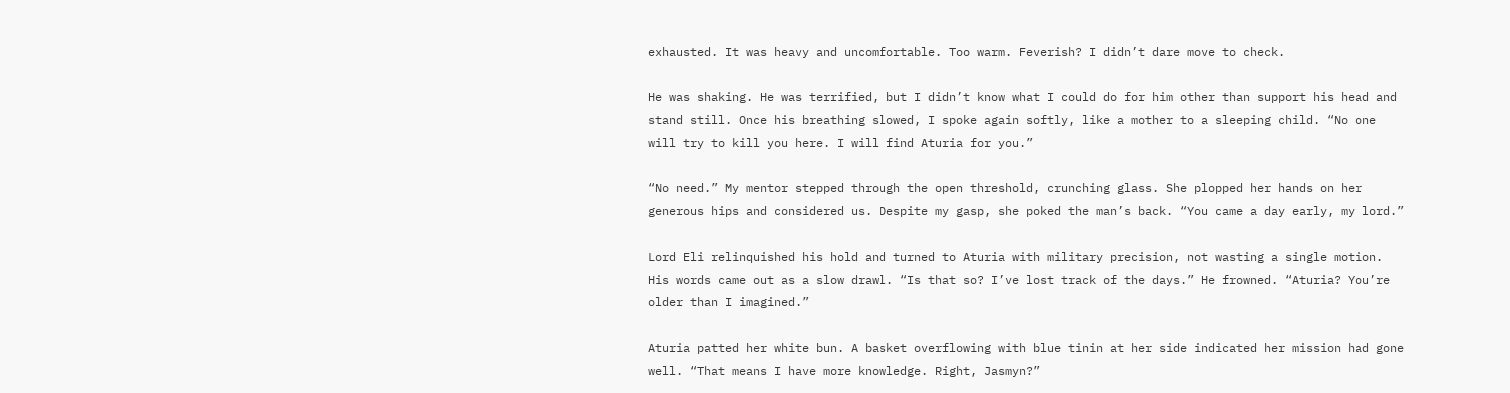exhausted. It was heavy and uncomfortable. Too warm. Feverish? I didn’t dare move to check.

He was shaking. He was terrified, but I didn’t know what I could do for him other than support his head and stand still. Once his breathing slowed, I spoke again softly, like a mother to a sleeping child. “No one will try to kill you here. I will find Aturia for you.”

“No need.” My mentor stepped through the open threshold, crunching glass. She plopped her hands on her generous hips and considered us. Despite my gasp, she poked the man’s back. “You came a day early, my lord.”

Lord Eli relinquished his hold and turned to Aturia with military precision, not wasting a single motion. His words came out as a slow drawl. “Is that so? I’ve lost track of the days.” He frowned. “Aturia? You’re older than I imagined.”

Aturia patted her white bun. A basket overflowing with blue tinin at her side indicated her mission had gone well. “That means I have more knowledge. Right, Jasmyn?”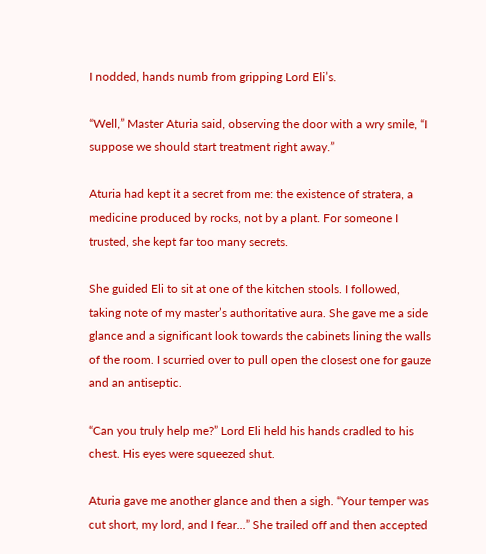I nodded, hands numb from gripping Lord Eli’s.

“Well,” Master Aturia said, observing the door with a wry smile, “I suppose we should start treatment right away.”

Aturia had kept it a secret from me: the existence of stratera, a medicine produced by rocks, not by a plant. For someone I trusted, she kept far too many secrets.

She guided Eli to sit at one of the kitchen stools. I followed, taking note of my master’s authoritative aura. She gave me a side glance and a significant look towards the cabinets lining the walls of the room. I scurried over to pull open the closest one for gauze and an antiseptic.

“Can you truly help me?” Lord Eli held his hands cradled to his chest. His eyes were squeezed shut.

Aturia gave me another glance and then a sigh. “Your temper was cut short, my lord, and I fear...” She trailed off and then accepted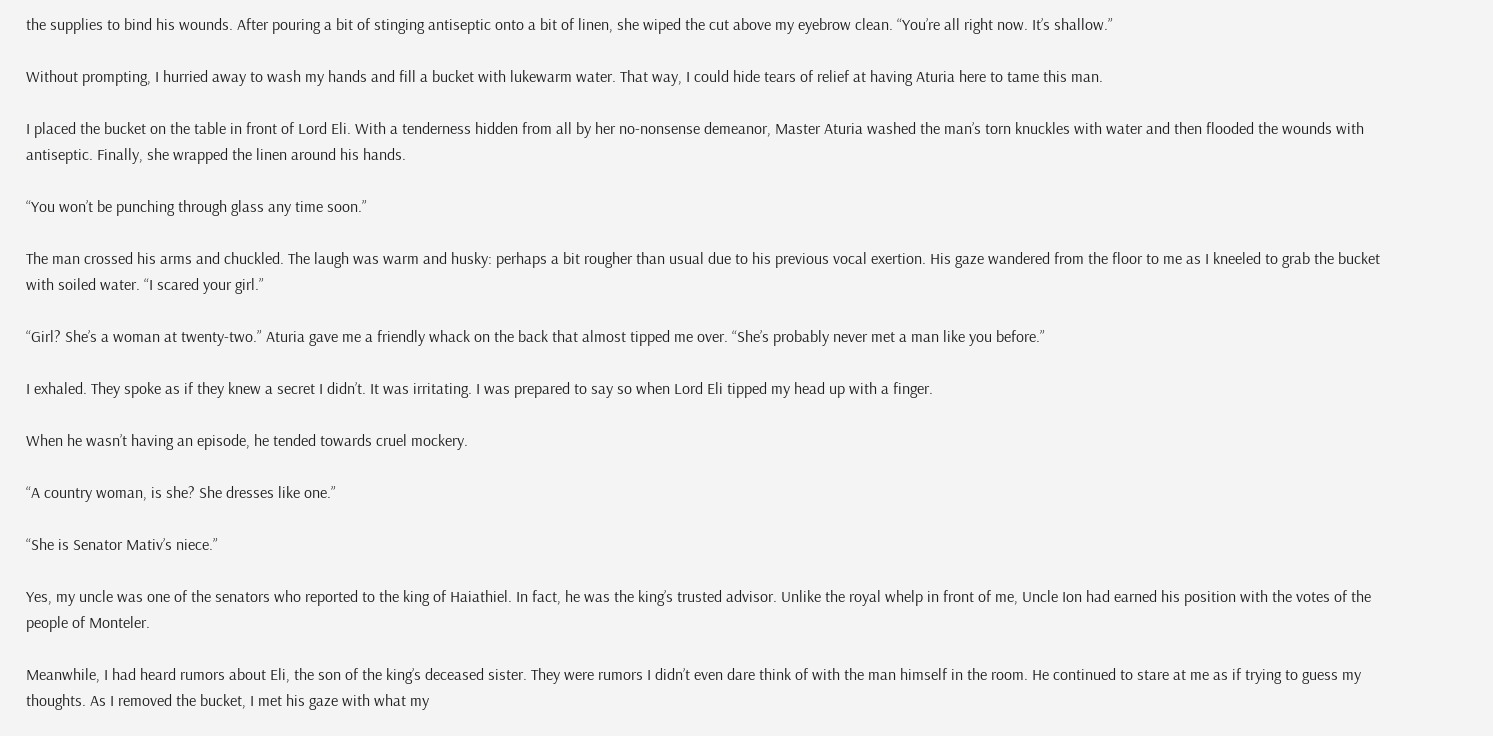the supplies to bind his wounds. After pouring a bit of stinging antiseptic onto a bit of linen, she wiped the cut above my eyebrow clean. “You’re all right now. It’s shallow.”

Without prompting, I hurried away to wash my hands and fill a bucket with lukewarm water. That way, I could hide tears of relief at having Aturia here to tame this man.

I placed the bucket on the table in front of Lord Eli. With a tenderness hidden from all by her no-nonsense demeanor, Master Aturia washed the man’s torn knuckles with water and then flooded the wounds with antiseptic. Finally, she wrapped the linen around his hands.

“You won’t be punching through glass any time soon.”

The man crossed his arms and chuckled. The laugh was warm and husky: perhaps a bit rougher than usual due to his previous vocal exertion. His gaze wandered from the floor to me as I kneeled to grab the bucket with soiled water. “I scared your girl.”

“Girl? She’s a woman at twenty-two.” Aturia gave me a friendly whack on the back that almost tipped me over. “She’s probably never met a man like you before.”

I exhaled. They spoke as if they knew a secret I didn’t. It was irritating. I was prepared to say so when Lord Eli tipped my head up with a finger.

When he wasn’t having an episode, he tended towards cruel mockery.

“A country woman, is she? She dresses like one.”

“She is Senator Mativ’s niece.”

Yes, my uncle was one of the senators who reported to the king of Haiathiel. In fact, he was the king’s trusted advisor. Unlike the royal whelp in front of me, Uncle Ion had earned his position with the votes of the people of Monteler.

Meanwhile, I had heard rumors about Eli, the son of the king’s deceased sister. They were rumors I didn’t even dare think of with the man himself in the room. He continued to stare at me as if trying to guess my thoughts. As I removed the bucket, I met his gaze with what my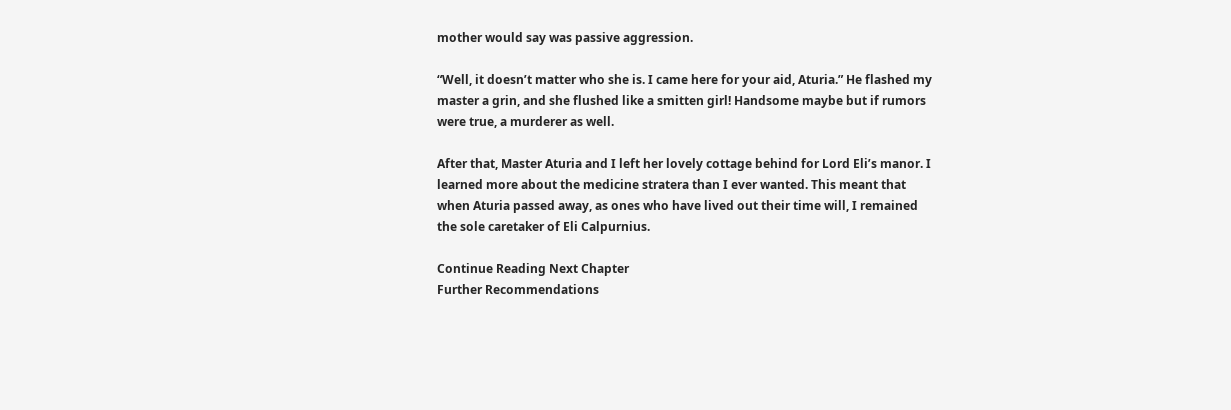mother would say was passive aggression.

“Well, it doesn’t matter who she is. I came here for your aid, Aturia.” He flashed my master a grin, and she flushed like a smitten girl! Handsome maybe but if rumors were true, a murderer as well.

After that, Master Aturia and I left her lovely cottage behind for Lord Eli’s manor. I learned more about the medicine stratera than I ever wanted. This meant that when Aturia passed away, as ones who have lived out their time will, I remained the sole caretaker of Eli Calpurnius.

Continue Reading Next Chapter
Further Recommendations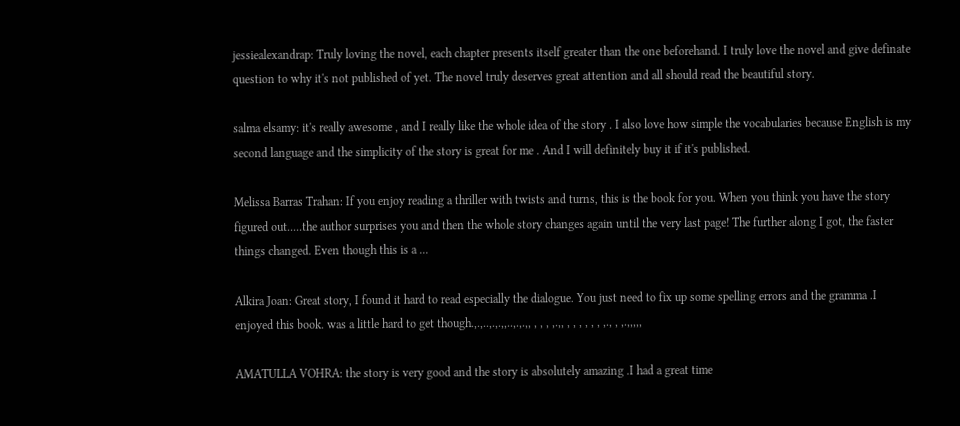jessiealexandrap: Truly loving the novel, each chapter presents itself greater than the one beforehand. I truly love the novel and give definate question to why it's not published of yet. The novel truly deserves great attention and all should read the beautiful story.

salma elsamy: it's really awesome , and I really like the whole idea of the story . I also love how simple the vocabularies because English is my second language and the simplicity of the story is great for me . And I will definitely buy it if it's published.

Melissa Barras Trahan: If you enjoy reading a thriller with twists and turns, this is the book for you. When you think you have the story figured out.....the author surprises you and then the whole story changes again until the very last page! The further along I got, the faster things changed. Even though this is a ...

Alkira Joan: Great story, I found it hard to read especially the dialogue. You just need to fix up some spelling errors and the gramma .I enjoyed this book. was a little hard to get though.,.,..,.,.,,..,.,.,, , , , ,.,, , , , , , , ,., , ,.,,,,,

AMATULLA VOHRA: the story is very good and the story is absolutely amazing .I had a great time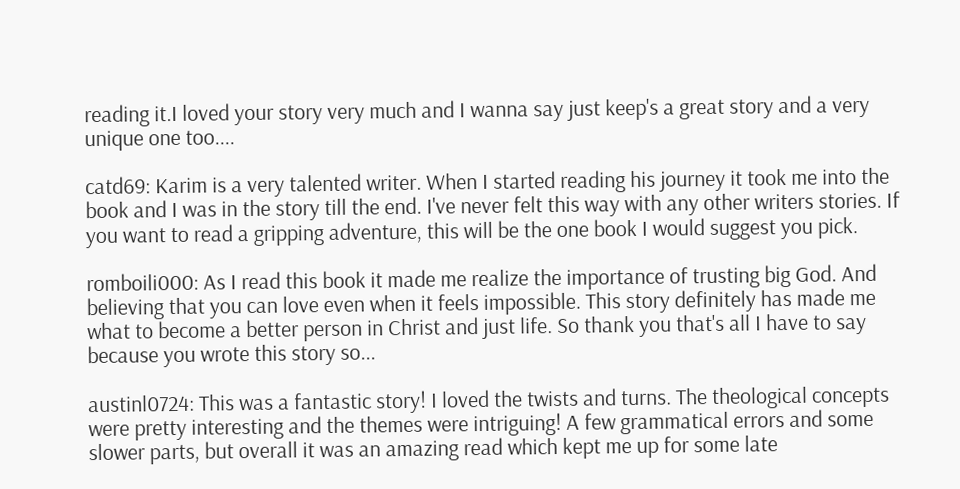reading it.I loved your story very much and I wanna say just keep's a great story and a very unique one too....

catd69: Karim is a very talented writer. When I started reading his journey it took me into the book and I was in the story till the end. I've never felt this way with any other writers stories. If you want to read a gripping adventure, this will be the one book I would suggest you pick.

romboili000: As I read this book it made me realize the importance of trusting big God. And believing that you can love even when it feels impossible. This story definitely has made me what to become a better person in Christ and just life. So thank you that's all I have to say because you wrote this story so...

austinl0724: This was a fantastic story! I loved the twists and turns. The theological concepts were pretty interesting and the themes were intriguing! A few grammatical errors and some slower parts, but overall it was an amazing read which kept me up for some late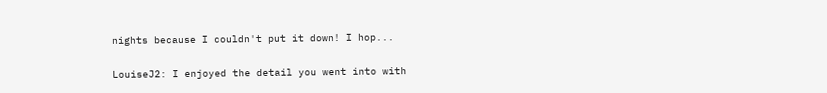nights because I couldn't put it down! I hop...

LouiseJ2: I enjoyed the detail you went into with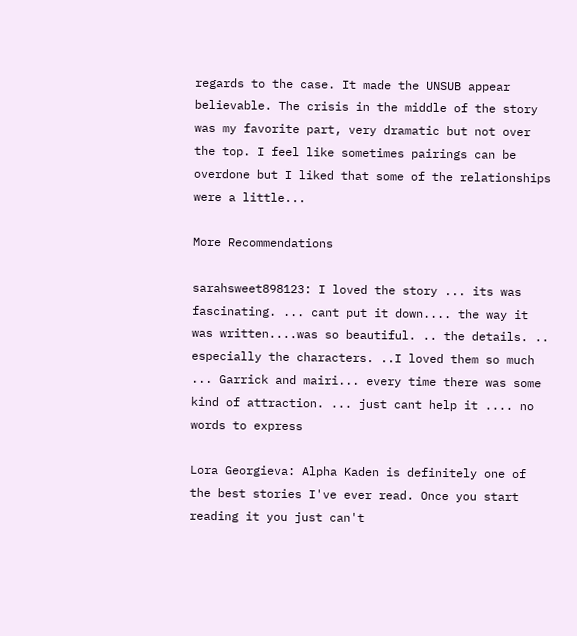regards to the case. It made the UNSUB appear believable. The crisis in the middle of the story was my favorite part, very dramatic but not over the top. I feel like sometimes pairings can be overdone but I liked that some of the relationships were a little...

More Recommendations

sarahsweet898123: I loved the story ... its was fascinating. ... cant put it down.... the way it was written....was so beautiful. .. the details. .. especially the characters. ..I loved them so much ... Garrick and mairi... every time there was some kind of attraction. ... just cant help it .... no words to express

Lora Georgieva: Alpha Kaden is definitely one of the best stories I've ever read. Once you start reading it you just can't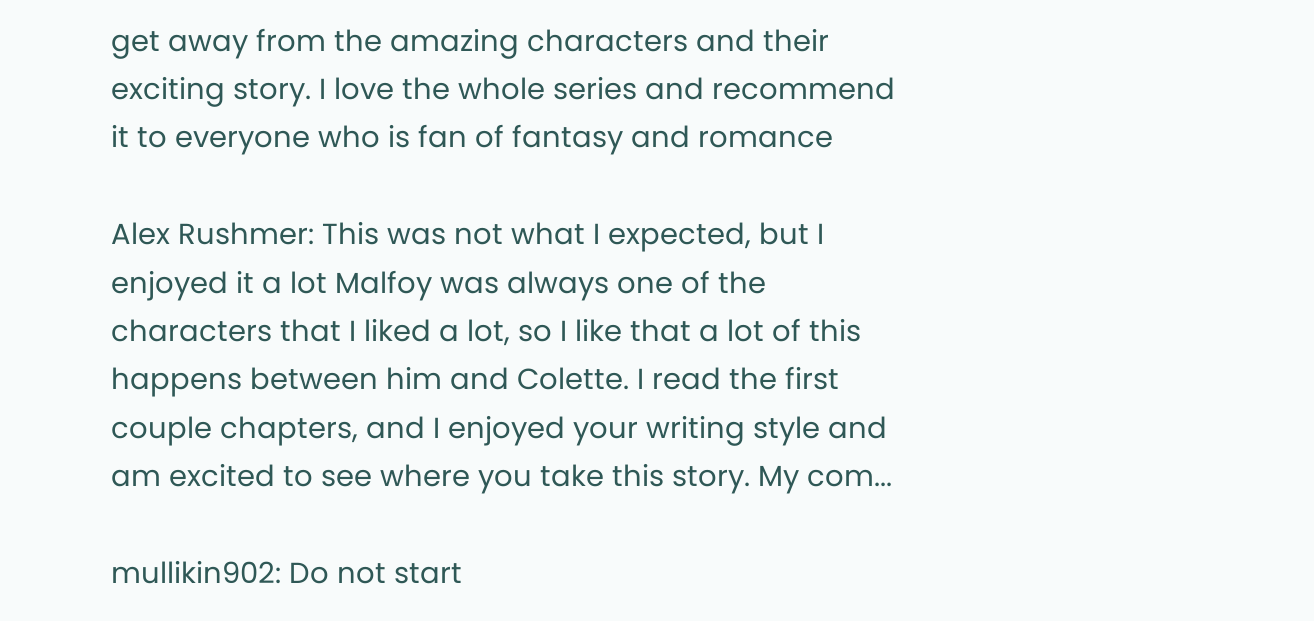get away from the amazing characters and their exciting story. I love the whole series and recommend it to everyone who is fan of fantasy and romance

Alex Rushmer: This was not what I expected, but I enjoyed it a lot Malfoy was always one of the characters that I liked a lot, so I like that a lot of this happens between him and Colette. I read the first couple chapters, and I enjoyed your writing style and am excited to see where you take this story. My com...

mullikin902: Do not start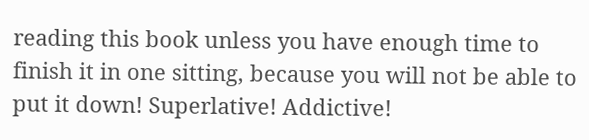reading this book unless you have enough time to finish it in one sitting, because you will not be able to put it down! Superlative! Addictive!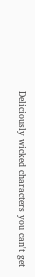Deliciously wicked characters you can't get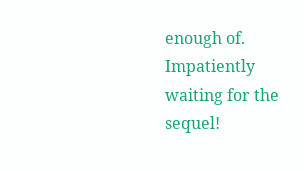enough of. Impatiently waiting for the sequel!